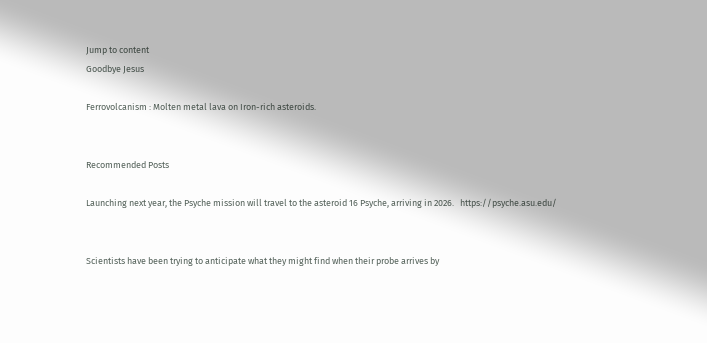Jump to content
Goodbye Jesus

Ferrovolcanism : Molten metal lava on Iron-rich asteroids.


Recommended Posts

Launching next year, the Psyche mission will travel to the asteroid 16 Psyche, arriving in 2026.   https://psyche.asu.edu/


Scientists have been trying to anticipate what they might find when their probe arrives by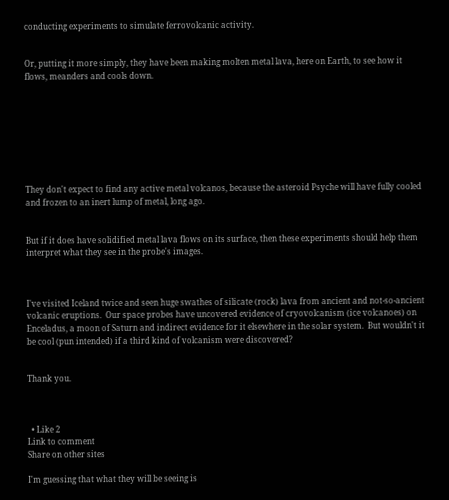conducting experiments to simulate ferrovolcanic activity.


Or, putting it more simply, they have been making molten metal lava, here on Earth, to see how it flows, meanders and cools down.








They don't expect to find any active metal volcanos, because the asteroid Psyche will have fully cooled and frozen to an inert lump of metal, long ago.


But if it does have solidified metal lava flows on its surface, then these experiments should help them interpret what they see in the probe's images.



I've visited Iceland twice and seen huge swathes of silicate (rock) lava from ancient and not-so-ancient volcanic eruptions.  Our space probes have uncovered evidence of cryovolcanism (ice volcanoes) on Enceladus, a moon of Saturn and indirect evidence for it elsewhere in the solar system.  But wouldn't it be cool (pun intended) if a third kind of volcanism were discovered?


Thank you.



  • Like 2
Link to comment
Share on other sites

I'm guessing that what they will be seeing is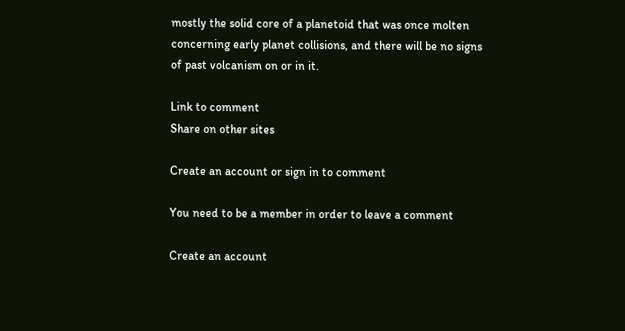mostly the solid core of a planetoid that was once molten concerning early planet collisions, and there will be no signs of past volcanism on or in it.

Link to comment
Share on other sites

Create an account or sign in to comment

You need to be a member in order to leave a comment

Create an account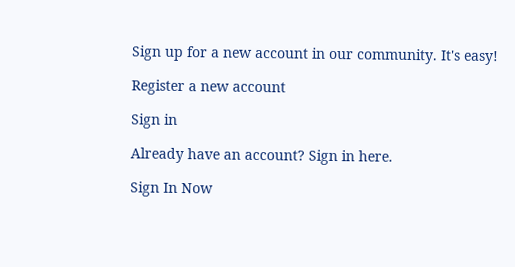Sign up for a new account in our community. It's easy!

Register a new account

Sign in

Already have an account? Sign in here.

Sign In Now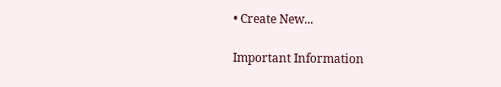• Create New...

Important Information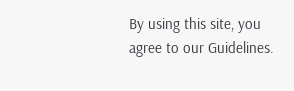By using this site, you agree to our Guidelines.